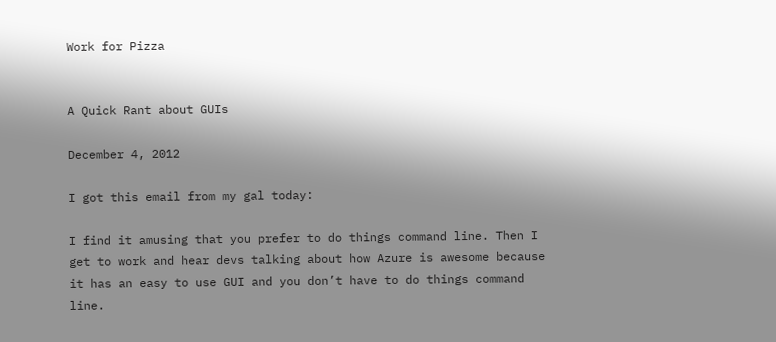Work for Pizza


A Quick Rant about GUIs

December 4, 2012

I got this email from my gal today:

I find it amusing that you prefer to do things command line. Then I get to work and hear devs talking about how Azure is awesome because it has an easy to use GUI and you don’t have to do things command line.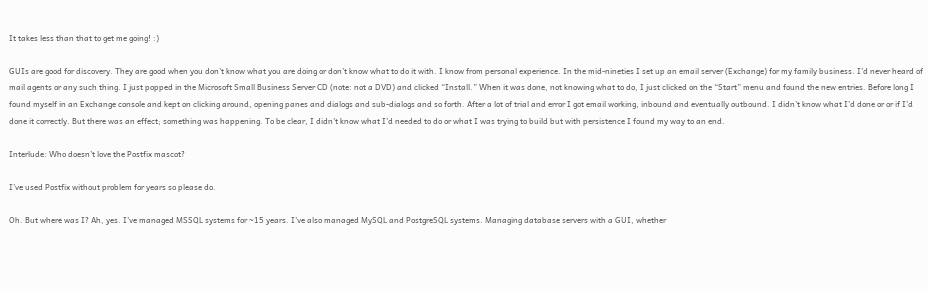It takes less than that to get me going! :)

GUIs are good for discovery. They are good when you don’t know what you are doing or don’t know what to do it with. I know from personal experience. In the mid-nineties I set up an email server (Exchange) for my family business. I’d never heard of mail agents or any such thing. I just popped in the Microsoft Small Business Server CD (note: not a DVD) and clicked “Install.” When it was done, not knowing what to do, I just clicked on the “Start” menu and found the new entries. Before long I found myself in an Exchange console and kept on clicking around, opening panes and dialogs and sub-dialogs and so forth. After a lot of trial and error I got email working, inbound and eventually outbound. I didn’t know what I’d done or or if I’d done it correctly. But there was an effect; something was happening. To be clear, I didn’t know what I’d needed to do or what I was trying to build but with persistence I found my way to an end.

Interlude: Who doesn’t love the Postfix mascot?

I’ve used Postfix without problem for years so please do.

Oh. But where was I? Ah, yes. I’ve managed MSSQL systems for ~15 years. I’ve also managed MySQL and PostgreSQL systems. Managing database servers with a GUI, whether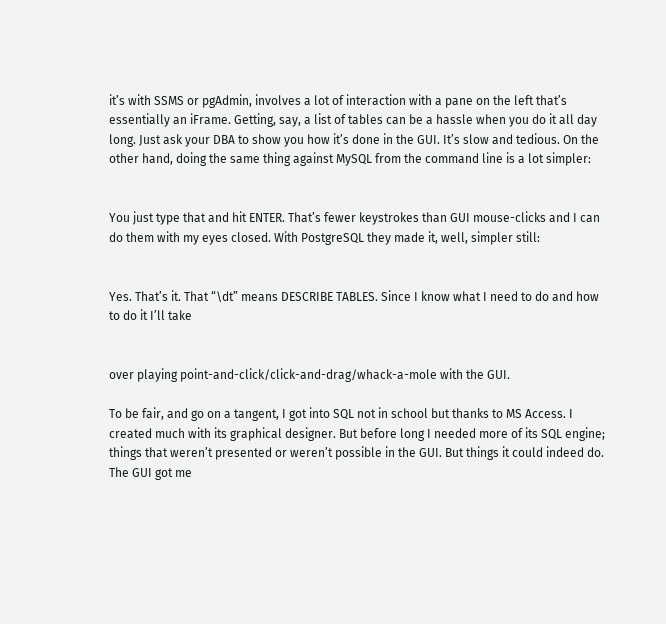it’s with SSMS or pgAdmin, involves a lot of interaction with a pane on the left that’s essentially an iFrame. Getting, say, a list of tables can be a hassle when you do it all day long. Just ask your DBA to show you how it’s done in the GUI. It’s slow and tedious. On the other hand, doing the same thing against MySQL from the command line is a lot simpler:


You just type that and hit ENTER. That’s fewer keystrokes than GUI mouse-clicks and I can do them with my eyes closed. With PostgreSQL they made it, well, simpler still:


Yes. That’s it. That “\dt” means DESCRIBE TABLES. Since I know what I need to do and how to do it I’ll take


over playing point-and-click/click-and-drag/whack-a-mole with the GUI.

To be fair, and go on a tangent, I got into SQL not in school but thanks to MS Access. I created much with its graphical designer. But before long I needed more of its SQL engine; things that weren’t presented or weren’t possible in the GUI. But things it could indeed do. The GUI got me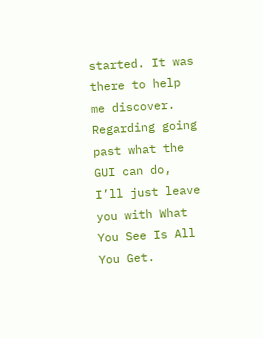started. It was there to help me discover. Regarding going past what the GUI can do, I’ll just leave you with What You See Is All You Get.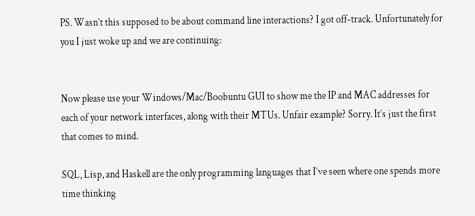PS. Wasn’t this supposed to be about command line interactions? I got off-track. Unfortunately for you I just woke up and we are continuing:


Now please use your Windows/Mac/Boobuntu GUI to show me the IP and MAC addresses for each of your network interfaces, along with their MTUs. Unfair example? Sorry. It’s just the first that comes to mind.

SQL, Lisp, and Haskell are the only programming languages that I’ve seen where one spends more time thinking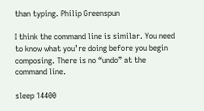than typing. Philip Greenspun

I think the command line is similar. You need to know what you’re doing before you begin composing. There is no “undo” at the command line.

sleep 14400